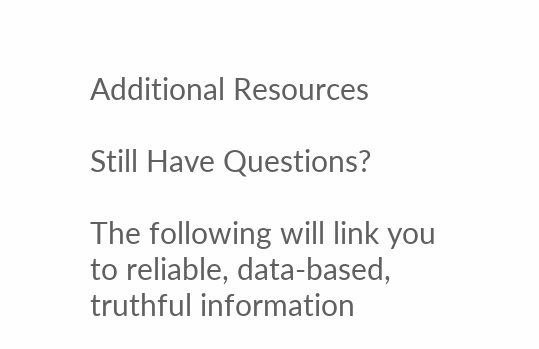Additional Resources

Still Have Questions?

The following will link you to reliable, data-based, truthful information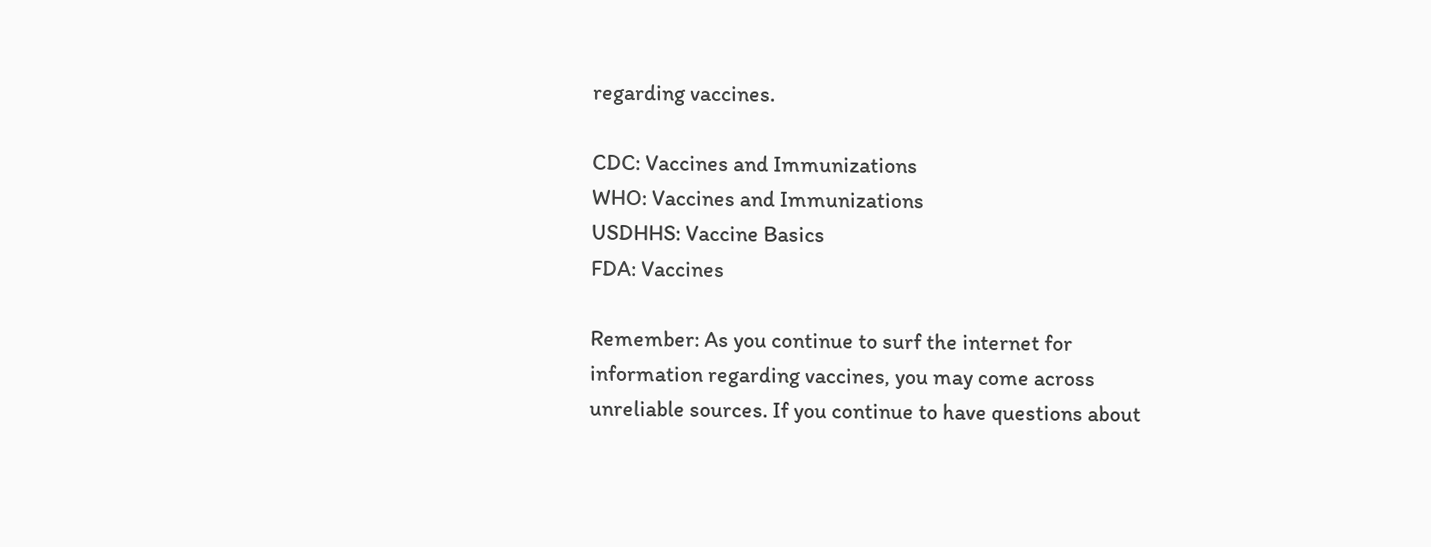regarding vaccines.

CDC: Vaccines and Immunizations
WHO: Vaccines and Immunizations
USDHHS: Vaccine Basics
FDA: Vaccines

Remember: As you continue to surf the internet for information regarding vaccines, you may come across unreliable sources. If you continue to have questions about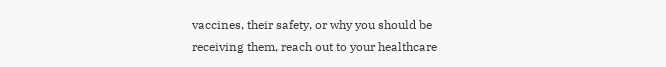vaccines, their safety, or why you should be receiving them, reach out to your healthcare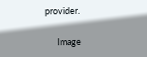provider.

      Image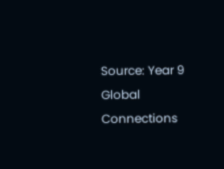Source: Year 9 Global Connections